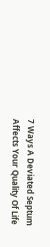7 Ways A Deviated Septum Affects Your Quality Of Life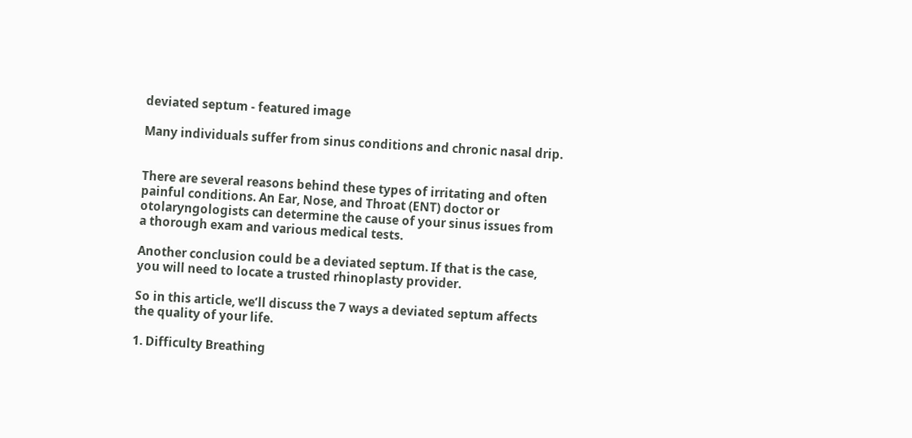deviated septum - featured image

Many individuals suffer from sinus conditions and chronic nasal drip.


There are several reasons behind these types of irritating and often painful conditions. An Ear, Nose, and Throat (ENT) doctor or otolaryngologists can determine the cause of your sinus issues from a thorough exam and various medical tests.

Another conclusion could be a deviated septum. If that is the case, you will need to locate a trusted rhinoplasty provider.

So in this article, we’ll discuss the 7 ways a deviated septum affects the quality of your life.

1. Difficulty Breathing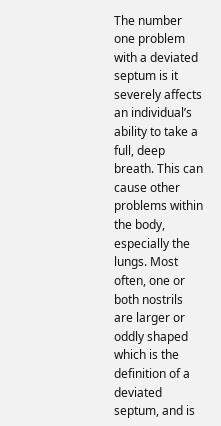The number one problem with a deviated septum is it severely affects an individual’s ability to take a full, deep breath. This can cause other problems within the body, especially the lungs. Most often, one or both nostrils are larger or oddly shaped which is the definition of a deviated septum, and is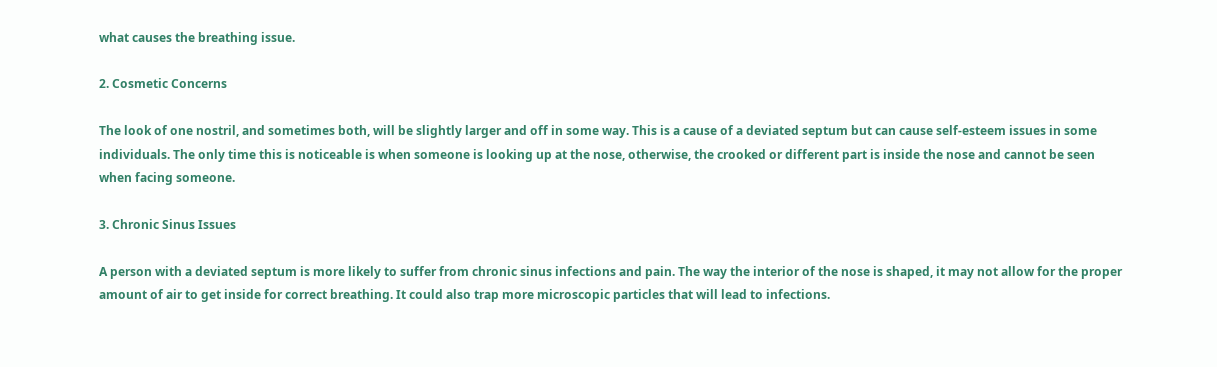what causes the breathing issue.

2. Cosmetic Concerns

The look of one nostril, and sometimes both, will be slightly larger and off in some way. This is a cause of a deviated septum but can cause self-esteem issues in some individuals. The only time this is noticeable is when someone is looking up at the nose, otherwise, the crooked or different part is inside the nose and cannot be seen when facing someone.

3. Chronic Sinus Issues

A person with a deviated septum is more likely to suffer from chronic sinus infections and pain. The way the interior of the nose is shaped, it may not allow for the proper amount of air to get inside for correct breathing. It could also trap more microscopic particles that will lead to infections.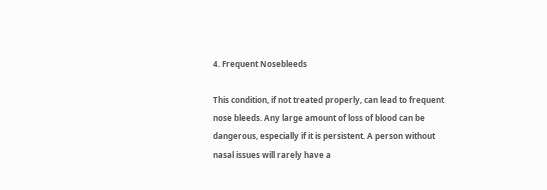4. Frequent Nosebleeds

This condition, if not treated properly, can lead to frequent nose bleeds. Any large amount of loss of blood can be dangerous, especially if it is persistent. A person without nasal issues will rarely have a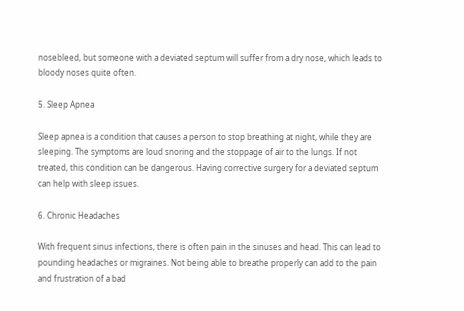nosebleed, but someone with a deviated septum will suffer from a dry nose, which leads to bloody noses quite often.

5. Sleep Apnea

Sleep apnea is a condition that causes a person to stop breathing at night, while they are sleeping. The symptoms are loud snoring and the stoppage of air to the lungs. If not treated, this condition can be dangerous. Having corrective surgery for a deviated septum can help with sleep issues.

6. Chronic Headaches

With frequent sinus infections, there is often pain in the sinuses and head. This can lead to pounding headaches or migraines. Not being able to breathe properly can add to the pain and frustration of a bad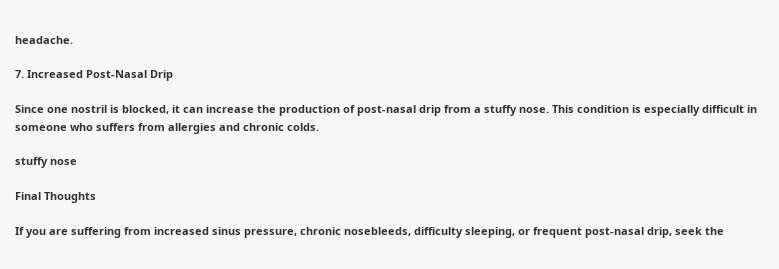headache.

7. Increased Post-Nasal Drip

Since one nostril is blocked, it can increase the production of post-nasal drip from a stuffy nose. This condition is especially difficult in someone who suffers from allergies and chronic colds.

stuffy nose

Final Thoughts

If you are suffering from increased sinus pressure, chronic nosebleeds, difficulty sleeping, or frequent post-nasal drip, seek the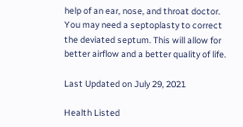help of an ear, nose, and throat doctor. You may need a septoplasty to correct the deviated septum. This will allow for better airflow and a better quality of life.

Last Updated on July 29, 2021

Health Listed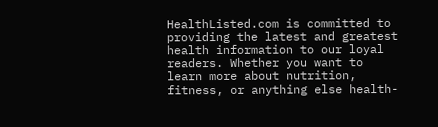HealthListed.com is committed to providing the latest and greatest health information to our loyal readers. Whether you want to learn more about nutrition, fitness, or anything else health-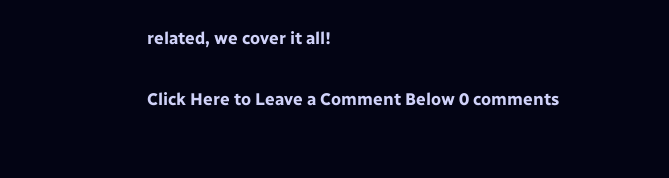related, we cover it all!

Click Here to Leave a Comment Below 0 comments